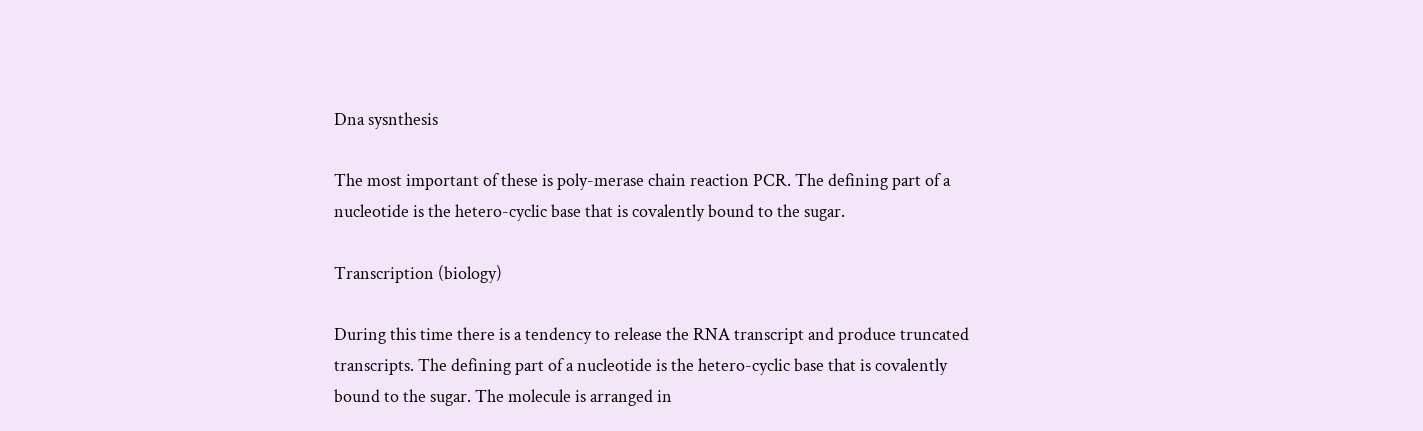Dna sysnthesis

The most important of these is poly-merase chain reaction PCR. The defining part of a nucleotide is the hetero-cyclic base that is covalently bound to the sugar.

Transcription (biology)

During this time there is a tendency to release the RNA transcript and produce truncated transcripts. The defining part of a nucleotide is the hetero-cyclic base that is covalently bound to the sugar. The molecule is arranged in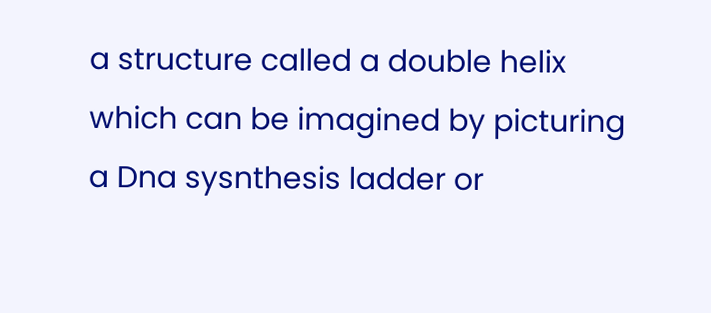a structure called a double helix which can be imagined by picturing a Dna sysnthesis ladder or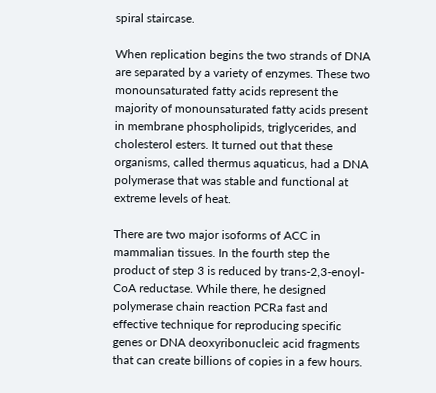spiral staircase.

When replication begins the two strands of DNA are separated by a variety of enzymes. These two monounsaturated fatty acids represent the majority of monounsaturated fatty acids present in membrane phospholipids, triglycerides, and cholesterol esters. It turned out that these organisms, called thermus aquaticus, had a DNA polymerase that was stable and functional at extreme levels of heat.

There are two major isoforms of ACC in mammalian tissues. In the fourth step the product of step 3 is reduced by trans-2,3-enoyl-CoA reductase. While there, he designed polymerase chain reaction PCRa fast and effective technique for reproducing specific genes or DNA deoxyribonucleic acid fragments that can create billions of copies in a few hours.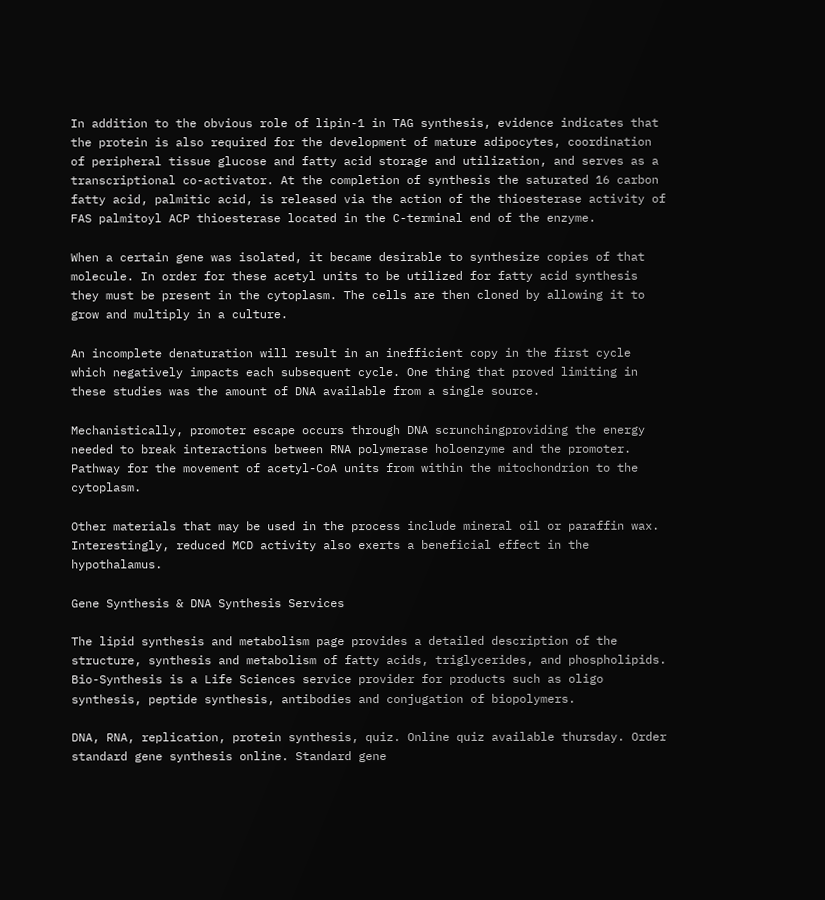In addition to the obvious role of lipin-1 in TAG synthesis, evidence indicates that the protein is also required for the development of mature adipocytes, coordination of peripheral tissue glucose and fatty acid storage and utilization, and serves as a transcriptional co-activator. At the completion of synthesis the saturated 16 carbon fatty acid, palmitic acid, is released via the action of the thioesterase activity of FAS palmitoyl ACP thioesterase located in the C-terminal end of the enzyme.

When a certain gene was isolated, it became desirable to synthesize copies of that molecule. In order for these acetyl units to be utilized for fatty acid synthesis they must be present in the cytoplasm. The cells are then cloned by allowing it to grow and multiply in a culture.

An incomplete denaturation will result in an inefficient copy in the first cycle which negatively impacts each subsequent cycle. One thing that proved limiting in these studies was the amount of DNA available from a single source.

Mechanistically, promoter escape occurs through DNA scrunchingproviding the energy needed to break interactions between RNA polymerase holoenzyme and the promoter. Pathway for the movement of acetyl-CoA units from within the mitochondrion to the cytoplasm.

Other materials that may be used in the process include mineral oil or paraffin wax. Interestingly, reduced MCD activity also exerts a beneficial effect in the hypothalamus.

Gene Synthesis & DNA Synthesis Services

The lipid synthesis and metabolism page provides a detailed description of the structure, synthesis and metabolism of fatty acids, triglycerides, and phospholipids. Bio-Synthesis is a Life Sciences service provider for products such as oligo synthesis, peptide synthesis, antibodies and conjugation of biopolymers.

DNA, RNA, replication, protein synthesis, quiz. Online quiz available thursday. Order standard gene synthesis online. Standard gene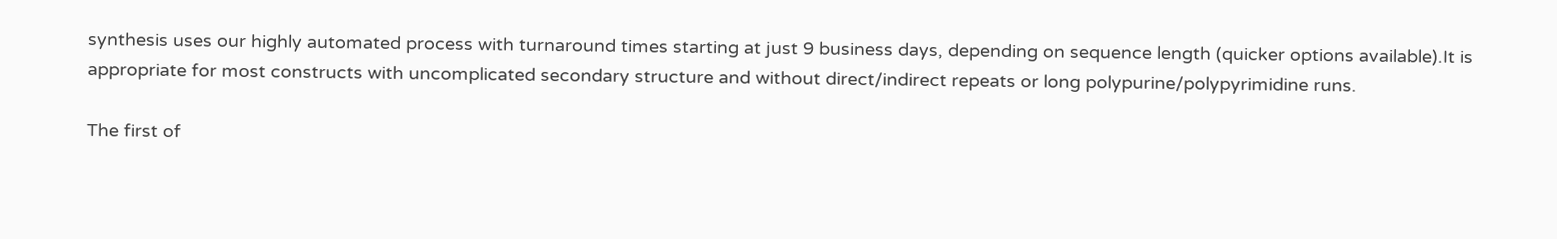synthesis uses our highly automated process with turnaround times starting at just 9 business days, depending on sequence length (quicker options available).It is appropriate for most constructs with uncomplicated secondary structure and without direct/indirect repeats or long polypurine/polypyrimidine runs.

The first of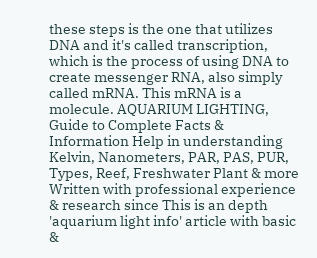these steps is the one that utilizes DNA and it's called transcription, which is the process of using DNA to create messenger RNA, also simply called mRNA. This mRNA is a molecule. AQUARIUM LIGHTING, Guide to Complete Facts & Information Help in understanding Kelvin, Nanometers, PAR, PAS, PUR, Types, Reef, Freshwater Plant & more Written with professional experience & research since This is an depth 'aquarium light info' article with basic &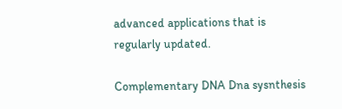advanced applications that is regularly updated.

Complementary DNA Dna sysnthesis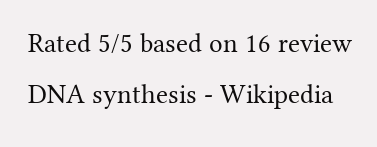Rated 5/5 based on 16 review
DNA synthesis - Wikipedia